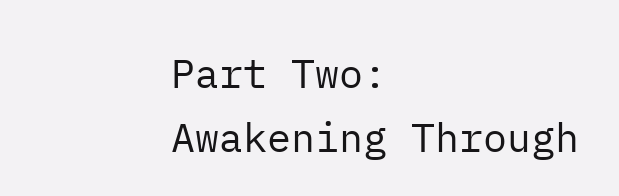Part Two: Awakening Through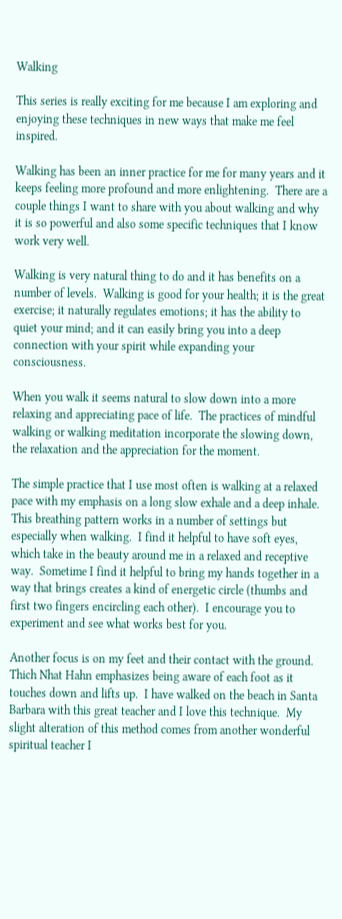Walking

This series is really exciting for me because I am exploring and enjoying these techniques in new ways that make me feel inspired.

Walking has been an inner practice for me for many years and it keeps feeling more profound and more enlightening.  There are a couple things I want to share with you about walking and why it is so powerful and also some specific techniques that I know work very well.

Walking is very natural thing to do and it has benefits on a number of levels.  Walking is good for your health; it is the great exercise; it naturally regulates emotions; it has the ability to quiet your mind; and it can easily bring you into a deep connection with your spirit while expanding your consciousness.

When you walk it seems natural to slow down into a more relaxing and appreciating pace of life.  The practices of mindful walking or walking meditation incorporate the slowing down, the relaxation and the appreciation for the moment.

The simple practice that I use most often is walking at a relaxed pace with my emphasis on a long slow exhale and a deep inhale.  This breathing pattern works in a number of settings but especially when walking.  I find it helpful to have soft eyes, which take in the beauty around me in a relaxed and receptive way.  Sometime I find it helpful to bring my hands together in a way that brings creates a kind of energetic circle (thumbs and first two fingers encircling each other).  I encourage you to experiment and see what works best for you.

Another focus is on my feet and their contact with the ground.  Thich Nhat Hahn emphasizes being aware of each foot as it touches down and lifts up.  I have walked on the beach in Santa Barbara with this great teacher and I love this technique.  My slight alteration of this method comes from another wonderful spiritual teacher I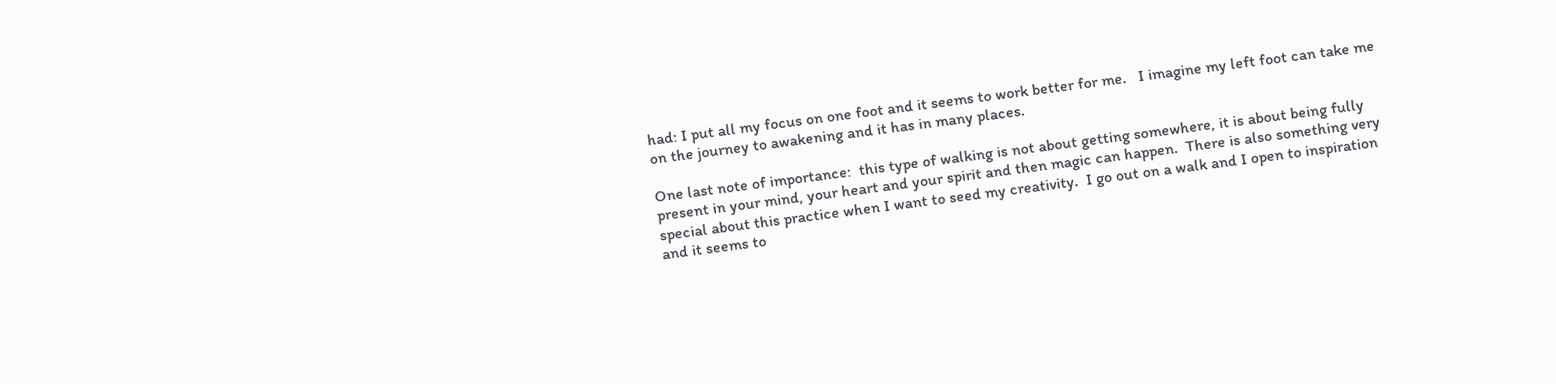had: I put all my focus on one foot and it seems to work better for me.   I imagine my left foot can take me on the journey to awakening and it has in many places.

One last note of importance:  this type of walking is not about getting somewhere, it is about being fully present in your mind, your heart and your spirit and then magic can happen.  There is also something very special about this practice when I want to seed my creativity.  I go out on a walk and I open to inspiration and it seems to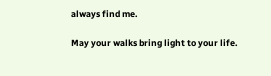always find me.

May your walks bring light to your life.